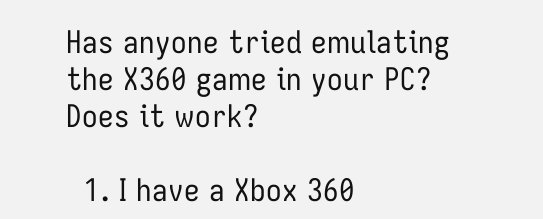Has anyone tried emulating the X360 game in your PC? Does it work?

  1. I have a Xbox 360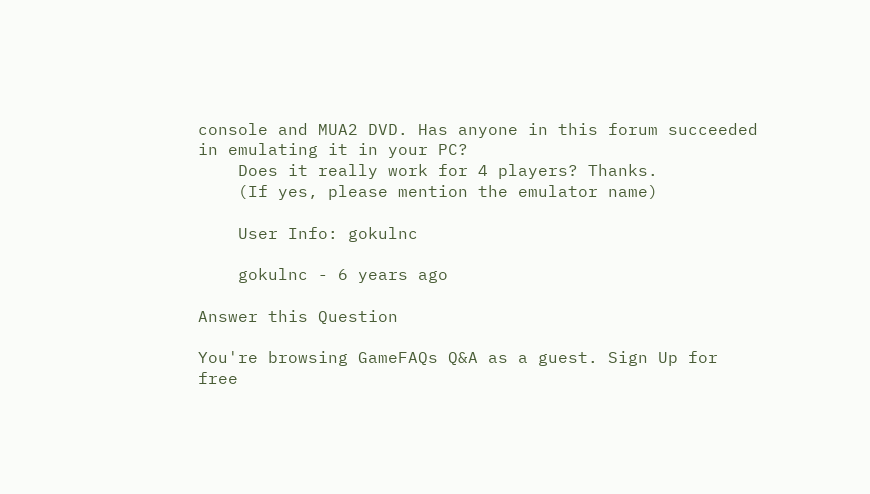console and MUA2 DVD. Has anyone in this forum succeeded in emulating it in your PC?
    Does it really work for 4 players? Thanks.
    (If yes, please mention the emulator name)

    User Info: gokulnc

    gokulnc - 6 years ago

Answer this Question

You're browsing GameFAQs Q&A as a guest. Sign Up for free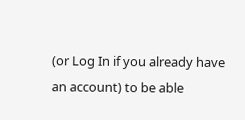(or Log In if you already have an account) to be able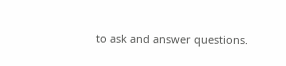to ask and answer questions.